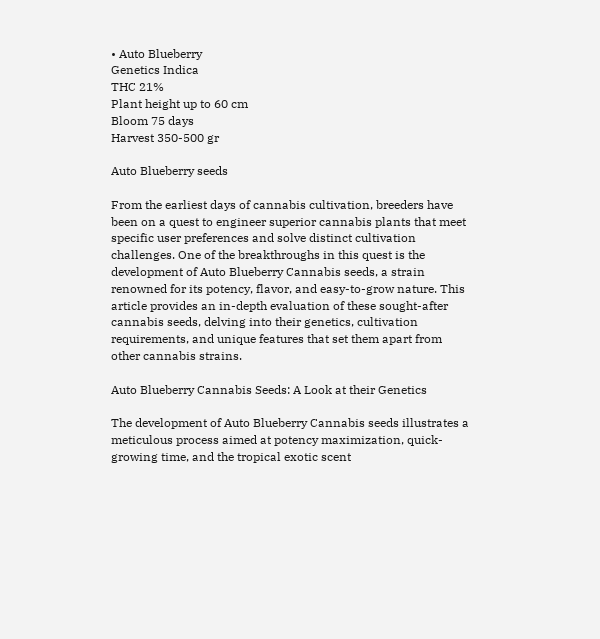• Auto Blueberry
Genetics Indica
THC 21%
Plant height up to 60 cm
Bloom 75 days
Harvest 350-500 gr

Auto Blueberry seeds

From the earliest days of cannabis cultivation, breeders have been on a quest to engineer superior cannabis plants that meet specific user preferences and solve distinct cultivation challenges. One of the breakthroughs in this quest is the development of Auto Blueberry Cannabis seeds, a strain renowned for its potency, flavor, and easy-to-grow nature. This article provides an in-depth evaluation of these sought-after cannabis seeds, delving into their genetics, cultivation requirements, and unique features that set them apart from other cannabis strains.

Auto Blueberry Cannabis Seeds: A Look at their Genetics

The development of Auto Blueberry Cannabis seeds illustrates a meticulous process aimed at potency maximization, quick-growing time, and the tropical exotic scent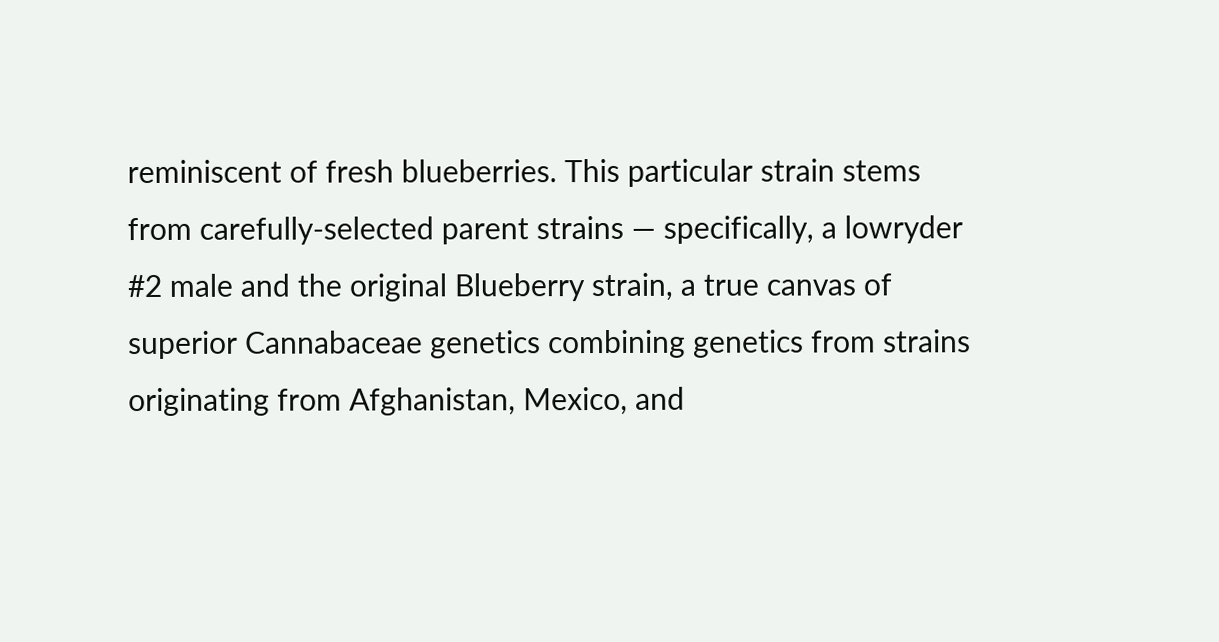reminiscent of fresh blueberries. This particular strain stems from carefully-selected parent strains — specifically, a lowryder #2 male and the original Blueberry strain, a true canvas of superior Cannabaceae genetics combining genetics from strains originating from Afghanistan, Mexico, and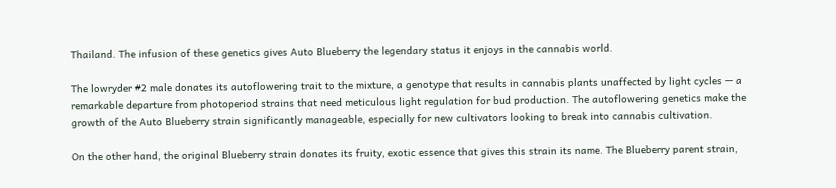Thailand. The infusion of these genetics gives Auto Blueberry the legendary status it enjoys in the cannabis world.

The lowryder #2 male donates its autoflowering trait to the mixture, a genotype that results in cannabis plants unaffected by light cycles — a remarkable departure from photoperiod strains that need meticulous light regulation for bud production. The autoflowering genetics make the growth of the Auto Blueberry strain significantly manageable, especially for new cultivators looking to break into cannabis cultivation.

On the other hand, the original Blueberry strain donates its fruity, exotic essence that gives this strain its name. The Blueberry parent strain,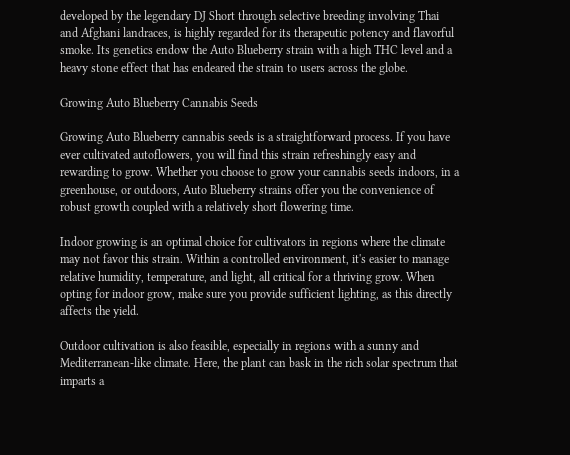developed by the legendary DJ Short through selective breeding involving Thai and Afghani landraces, is highly regarded for its therapeutic potency and flavorful smoke. Its genetics endow the Auto Blueberry strain with a high THC level and a heavy stone effect that has endeared the strain to users across the globe.

Growing Auto Blueberry Cannabis Seeds

Growing Auto Blueberry cannabis seeds is a straightforward process. If you have ever cultivated autoflowers, you will find this strain refreshingly easy and rewarding to grow. Whether you choose to grow your cannabis seeds indoors, in a greenhouse, or outdoors, Auto Blueberry strains offer you the convenience of robust growth coupled with a relatively short flowering time.

Indoor growing is an optimal choice for cultivators in regions where the climate may not favor this strain. Within a controlled environment, it's easier to manage relative humidity, temperature, and light, all critical for a thriving grow. When opting for indoor grow, make sure you provide sufficient lighting, as this directly affects the yield.

Outdoor cultivation is also feasible, especially in regions with a sunny and Mediterranean-like climate. Here, the plant can bask in the rich solar spectrum that imparts a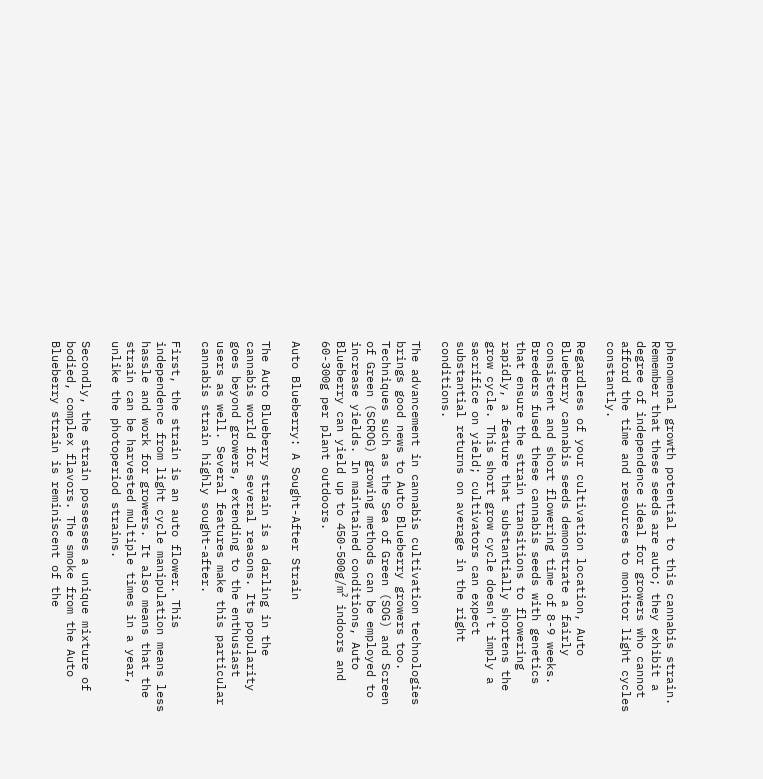phenomenal growth potential to this cannabis strain. Remember that these seeds are auto; they exhibit a degree of independence ideal for growers who cannot afford the time and resources to monitor light cycles constantly.

Regardless of your cultivation location, Auto Blueberry cannabis seeds demonstrate a fairly consistent and short flowering time of 8-9 weeks. Breeders fused these cannabis seeds with genetics that ensure the strain transitions to flowering rapidly, a feature that substantially shortens the grow cycle. This short grow cycle doesn't imply a sacrifice on yield; cultivators can expect substantial returns on average in the right conditions.

The advancement in cannabis cultivation technologies brings good news to Auto Blueberry growers too. Techniques such as the Sea of Green (SOG) and Screen of Green (SCROG) growing methods can be employed to increase yields. In maintained conditions, Auto Blueberry can yield up to 450-500g/m² indoors and 60-300g per plant outdoors.

Auto Blueberry: A Sought-After Strain

The Auto Blueberry strain is a darling in the cannabis world for several reasons. Its popularity goes beyond growers, extending to the enthusiast users as well. Several features make this particular cannabis strain highly sought-after.

First, the strain is an auto flower. This independence from light cycle manipulation means less hassle and work for growers. It also means that the strain can be harvested multiple times in a year, unlike the photoperiod strains.

Secondly, the strain possesses a unique mixture of bodied, complex flavors. The smoke from the Auto Blueberry strain is reminiscent of the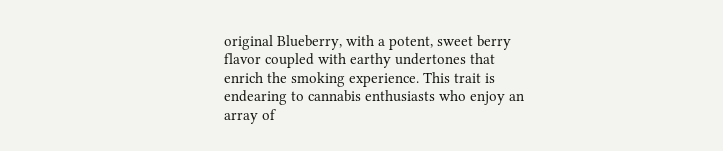original Blueberry, with a potent, sweet berry flavor coupled with earthy undertones that enrich the smoking experience. This trait is endearing to cannabis enthusiasts who enjoy an array of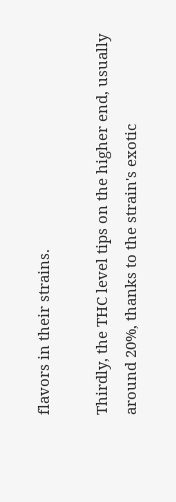flavors in their strains.

Thirdly, the THC level tips on the higher end, usually around 20%, thanks to the strain's exotic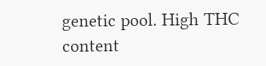genetic pool. High THC content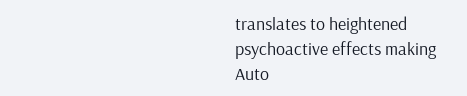translates to heightened psychoactive effects making Auto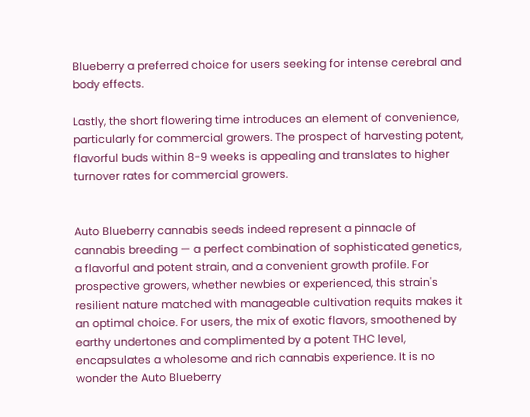Blueberry a preferred choice for users seeking for intense cerebral and body effects.

Lastly, the short flowering time introduces an element of convenience, particularly for commercial growers. The prospect of harvesting potent, flavorful buds within 8-9 weeks is appealing and translates to higher turnover rates for commercial growers.


Auto Blueberry cannabis seeds indeed represent a pinnacle of cannabis breeding — a perfect combination of sophisticated genetics, a flavorful and potent strain, and a convenient growth profile. For prospective growers, whether newbies or experienced, this strain's resilient nature matched with manageable cultivation requits makes it an optimal choice. For users, the mix of exotic flavors, smoothened by earthy undertones and complimented by a potent THC level, encapsulates a wholesome and rich cannabis experience. It is no wonder the Auto Blueberry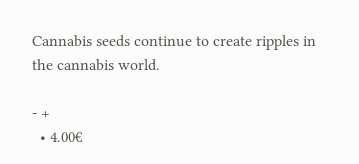Cannabis seeds continue to create ripples in the cannabis world.

- +
  • 4.00€